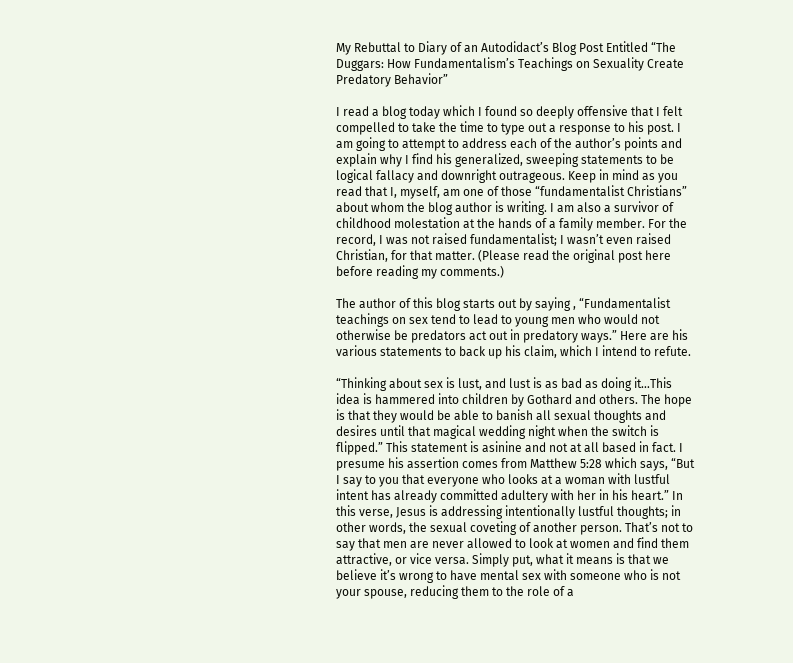My Rebuttal to Diary of an Autodidact’s Blog Post Entitled “The Duggars: How Fundamentalism’s Teachings on Sexuality Create Predatory Behavior”

I read a blog today which I found so deeply offensive that I felt compelled to take the time to type out a response to his post. I am going to attempt to address each of the author’s points and explain why I find his generalized, sweeping statements to be logical fallacy and downright outrageous. Keep in mind as you read that I, myself, am one of those “fundamentalist Christians” about whom the blog author is writing. I am also a survivor of childhood molestation at the hands of a family member. For the record, I was not raised fundamentalist; I wasn’t even raised Christian, for that matter. (Please read the original post here before reading my comments.)

The author of this blog starts out by saying , “Fundamentalist teachings on sex tend to lead to young men who would not otherwise be predators act out in predatory ways.” Here are his various statements to back up his claim, which I intend to refute.

“Thinking about sex is lust, and lust is as bad as doing it…This idea is hammered into children by Gothard and others. The hope is that they would be able to banish all sexual thoughts and desires until that magical wedding night when the switch is flipped.” This statement is asinine and not at all based in fact. I presume his assertion comes from Matthew 5:28 which says, “But I say to you that everyone who looks at a woman with lustful intent has already committed adultery with her in his heart.” In this verse, Jesus is addressing intentionally lustful thoughts; in other words, the sexual coveting of another person. That’s not to say that men are never allowed to look at women and find them attractive, or vice versa. Simply put, what it means is that we believe it’s wrong to have mental sex with someone who is not your spouse, reducing them to the role of a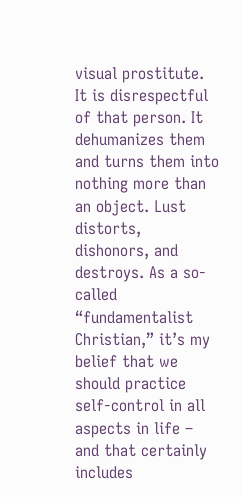visual prostitute. It is disrespectful of that person. It dehumanizes them and turns them into nothing more than an object. Lust distorts, dishonors, and destroys. As a so-called “fundamentalist Christian,” it’s my belief that we should practice self-control in all aspects in life – and that certainly includes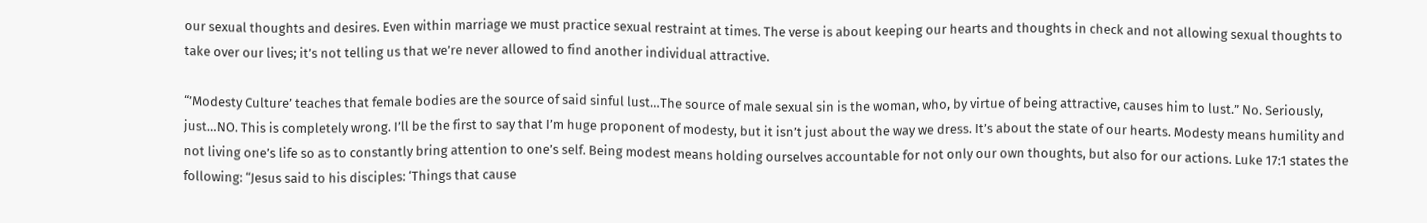our sexual thoughts and desires. Even within marriage we must practice sexual restraint at times. The verse is about keeping our hearts and thoughts in check and not allowing sexual thoughts to take over our lives; it’s not telling us that we’re never allowed to find another individual attractive.

“’Modesty Culture’ teaches that female bodies are the source of said sinful lust…The source of male sexual sin is the woman, who, by virtue of being attractive, causes him to lust.” No. Seriously, just…NO. This is completely wrong. I’ll be the first to say that I’m huge proponent of modesty, but it isn’t just about the way we dress. It’s about the state of our hearts. Modesty means humility and not living one’s life so as to constantly bring attention to one’s self. Being modest means holding ourselves accountable for not only our own thoughts, but also for our actions. Luke 17:1 states the following: “Jesus said to his disciples: ‘Things that cause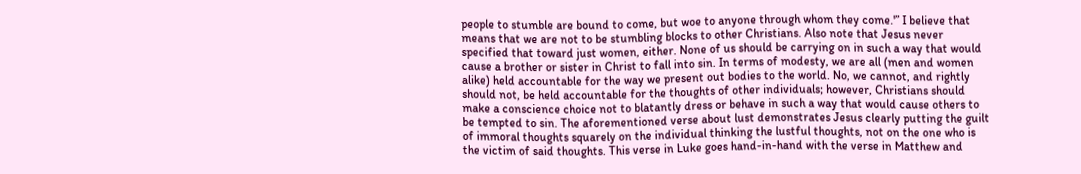people to stumble are bound to come, but woe to anyone through whom they come.'” I believe that means that we are not to be stumbling blocks to other Christians. Also note that Jesus never specified that toward just women, either. None of us should be carrying on in such a way that would cause a brother or sister in Christ to fall into sin. In terms of modesty, we are all (men and women alike) held accountable for the way we present out bodies to the world. No, we cannot, and rightly should not, be held accountable for the thoughts of other individuals; however, Christians should make a conscience choice not to blatantly dress or behave in such a way that would cause others to be tempted to sin. The aforementioned verse about lust demonstrates Jesus clearly putting the guilt of immoral thoughts squarely on the individual thinking the lustful thoughts, not on the one who is the victim of said thoughts. This verse in Luke goes hand-in-hand with the verse in Matthew and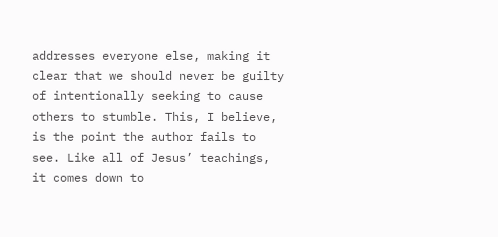addresses everyone else, making it clear that we should never be guilty of intentionally seeking to cause others to stumble. This, I believe, is the point the author fails to see. Like all of Jesus’ teachings, it comes down to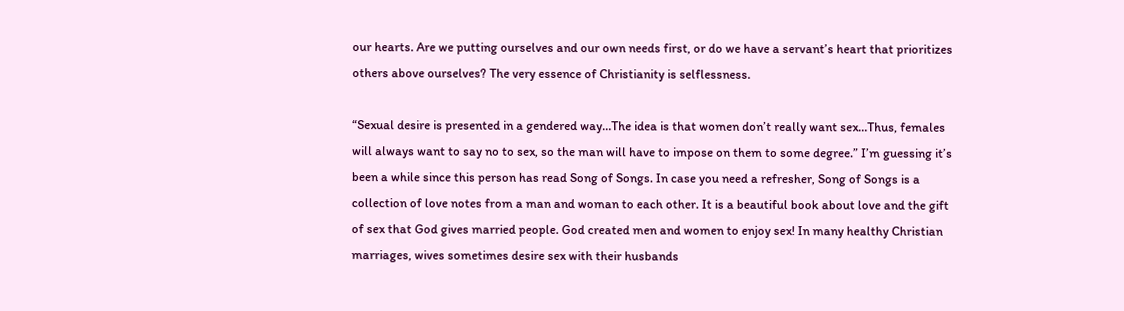our hearts. Are we putting ourselves and our own needs first, or do we have a servant’s heart that prioritizes others above ourselves? The very essence of Christianity is selflessness.

“Sexual desire is presented in a gendered way…The idea is that women don’t really want sex…Thus, females will always want to say no to sex, so the man will have to impose on them to some degree.” I’m guessing it’s been a while since this person has read Song of Songs. In case you need a refresher, Song of Songs is a collection of love notes from a man and woman to each other. It is a beautiful book about love and the gift of sex that God gives married people. God created men and women to enjoy sex! In many healthy Christian marriages, wives sometimes desire sex with their husbands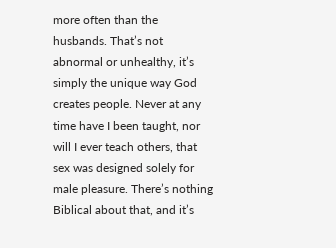more often than the husbands. That’s not abnormal or unhealthy, it’s simply the unique way God creates people. Never at any time have I been taught, nor will I ever teach others, that sex was designed solely for male pleasure. There’s nothing Biblical about that, and it’s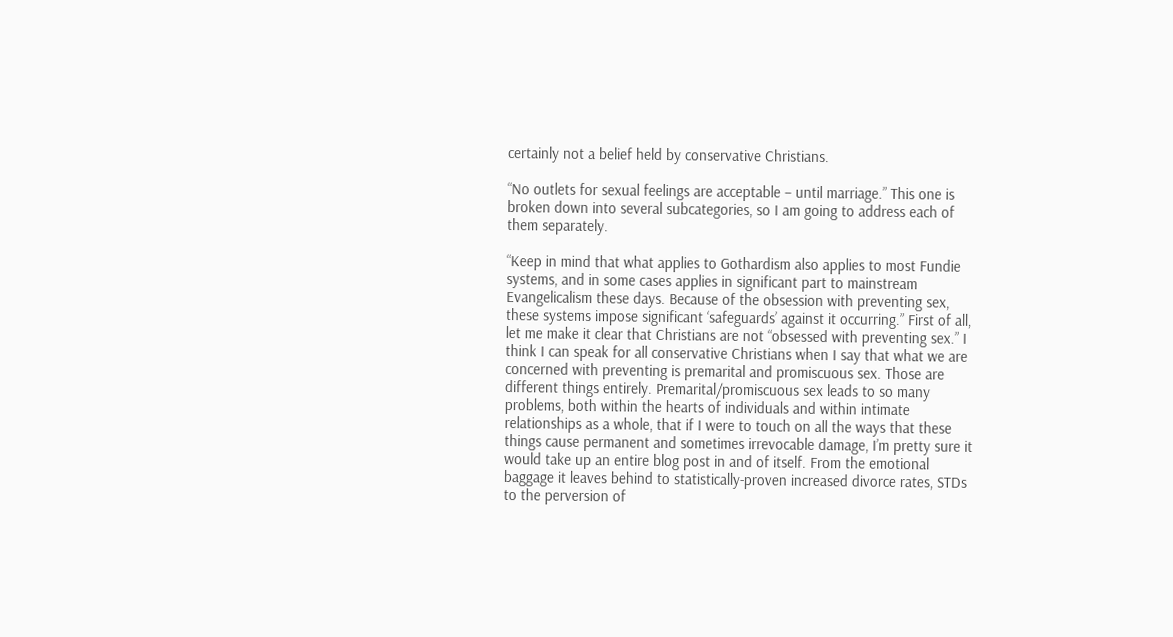certainly not a belief held by conservative Christians.

“No outlets for sexual feelings are acceptable – until marriage.” This one is broken down into several subcategories, so I am going to address each of them separately.

“Keep in mind that what applies to Gothardism also applies to most Fundie systems, and in some cases applies in significant part to mainstream Evangelicalism these days. Because of the obsession with preventing sex, these systems impose significant ‘safeguards’ against it occurring.” First of all, let me make it clear that Christians are not “obsessed with preventing sex.” I think I can speak for all conservative Christians when I say that what we are concerned with preventing is premarital and promiscuous sex. Those are different things entirely. Premarital/promiscuous sex leads to so many problems, both within the hearts of individuals and within intimate relationships as a whole, that if I were to touch on all the ways that these things cause permanent and sometimes irrevocable damage, I’m pretty sure it would take up an entire blog post in and of itself. From the emotional baggage it leaves behind to statistically-proven increased divorce rates, STDs to the perversion of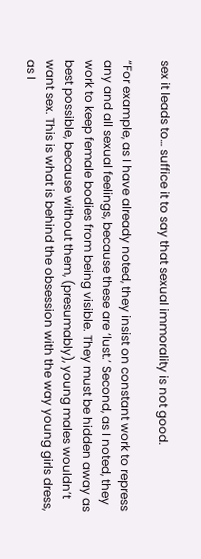sex it leads to… suffice it to say that sexual immorality is not good.

“For example, as I have already noted, they insist on constant work to repress any and all sexual feelings, because these are ‘lust.’ Second, as I noted, they work to keep female bodies from being visible. They must be hidden away as best possible, because without them, (presumably), young males wouldn’t want sex. This is what is behind the obsession with the way young girls dress, as I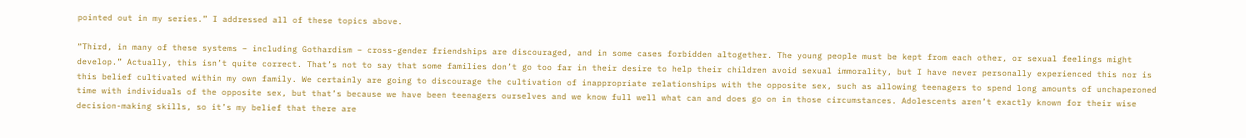pointed out in my series.” I addressed all of these topics above.

“Third, in many of these systems – including Gothardism – cross-gender friendships are discouraged, and in some cases forbidden altogether. The young people must be kept from each other, or sexual feelings might develop.” Actually, this isn’t quite correct. That’s not to say that some families don’t go too far in their desire to help their children avoid sexual immorality, but I have never personally experienced this nor is this belief cultivated within my own family. We certainly are going to discourage the cultivation of inappropriate relationships with the opposite sex, such as allowing teenagers to spend long amounts of unchaperoned time with individuals of the opposite sex, but that’s because we have been teenagers ourselves and we know full well what can and does go on in those circumstances. Adolescents aren’t exactly known for their wise decision-making skills, so it’s my belief that there are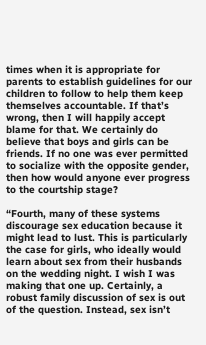times when it is appropriate for parents to establish guidelines for our children to follow to help them keep themselves accountable. If that’s wrong, then I will happily accept blame for that. We certainly do believe that boys and girls can be friends. If no one was ever permitted to socialize with the opposite gender, then how would anyone ever progress to the courtship stage?

“Fourth, many of these systems discourage sex education because it might lead to lust. This is particularly the case for girls, who ideally would learn about sex from their husbands on the wedding night. I wish I was making that one up. Certainly, a robust family discussion of sex is out of the question. Instead, sex isn’t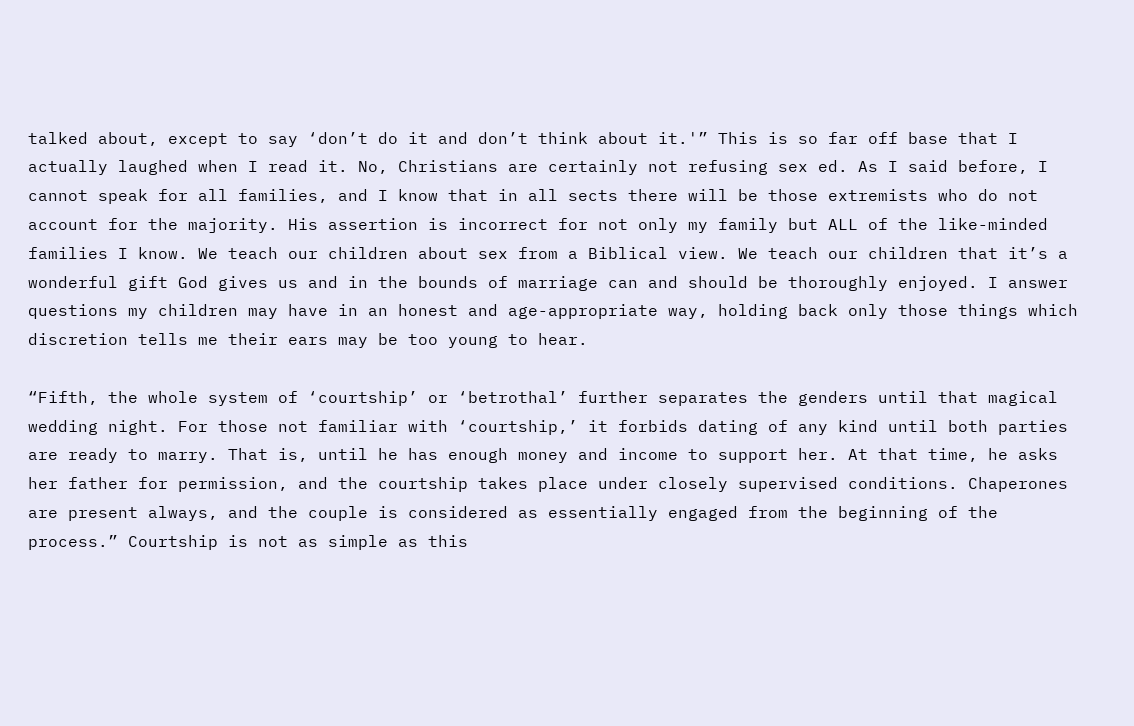talked about, except to say ‘don’t do it and don’t think about it.'” This is so far off base that I actually laughed when I read it. No, Christians are certainly not refusing sex ed. As I said before, I cannot speak for all families, and I know that in all sects there will be those extremists who do not account for the majority. His assertion is incorrect for not only my family but ALL of the like-minded families I know. We teach our children about sex from a Biblical view. We teach our children that it’s a wonderful gift God gives us and in the bounds of marriage can and should be thoroughly enjoyed. I answer questions my children may have in an honest and age-appropriate way, holding back only those things which discretion tells me their ears may be too young to hear.

“Fifth, the whole system of ‘courtship’ or ‘betrothal’ further separates the genders until that magical wedding night. For those not familiar with ‘courtship,’ it forbids dating of any kind until both parties are ready to marry. That is, until he has enough money and income to support her. At that time, he asks her father for permission, and the courtship takes place under closely supervised conditions. Chaperones are present always, and the couple is considered as essentially engaged from the beginning of the process.” Courtship is not as simple as this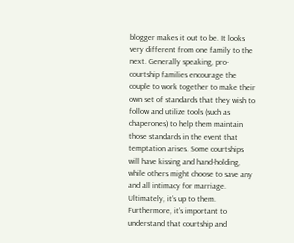blogger makes it out to be. It looks very different from one family to the next. Generally speaking, pro-courtship families encourage the couple to work together to make their own set of standards that they wish to follow and utilize tools (such as chaperones) to help them maintain those standards in the event that temptation arises. Some courtships will have kissing and hand-holding, while others might choose to save any and all intimacy for marriage. Ultimately, it’s up to them. Furthermore, it’s important to understand that courtship and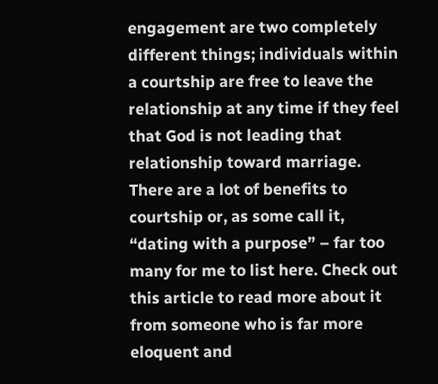engagement are two completely different things; individuals within a courtship are free to leave the relationship at any time if they feel that God is not leading that relationship toward marriage. There are a lot of benefits to courtship or, as some call it, “dating with a purpose” – far too many for me to list here. Check out this article to read more about it from someone who is far more eloquent and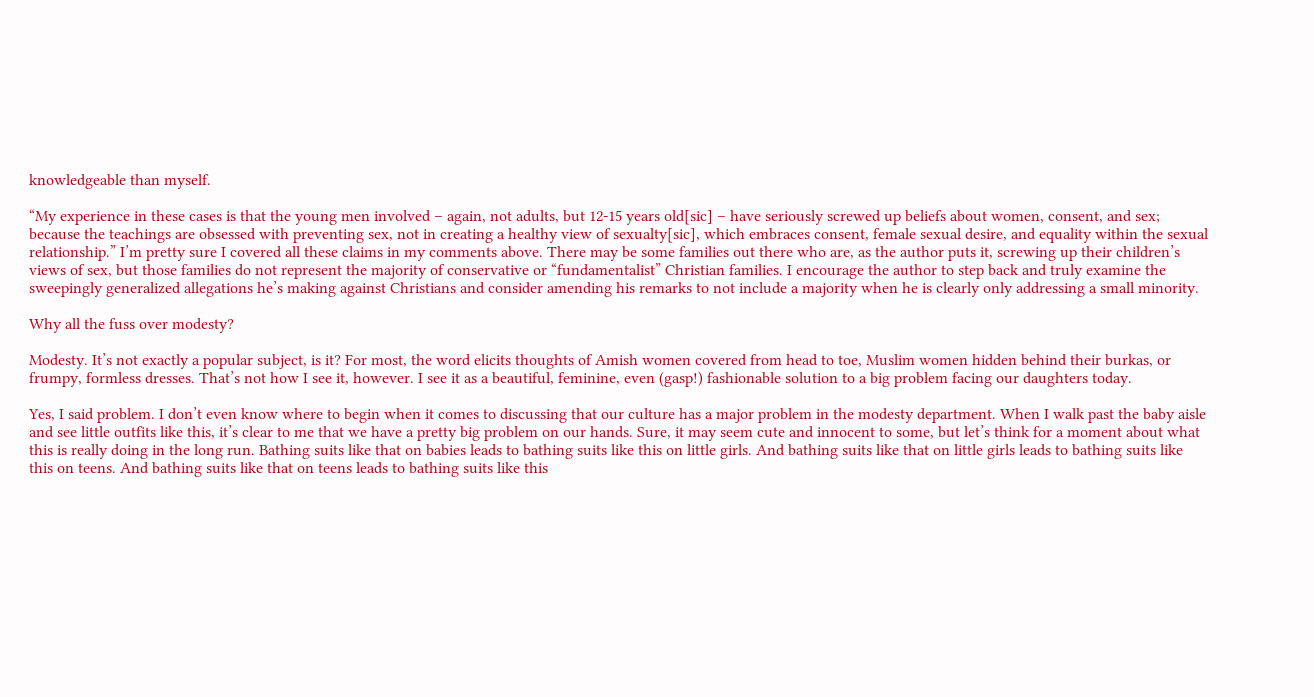knowledgeable than myself.

“My experience in these cases is that the young men involved – again, not adults, but 12-15 years old[sic] – have seriously screwed up beliefs about women, consent, and sex; because the teachings are obsessed with preventing sex, not in creating a healthy view of sexualty[sic], which embraces consent, female sexual desire, and equality within the sexual relationship.” I’m pretty sure I covered all these claims in my comments above. There may be some families out there who are, as the author puts it, screwing up their children’s views of sex, but those families do not represent the majority of conservative or “fundamentalist” Christian families. I encourage the author to step back and truly examine the sweepingly generalized allegations he’s making against Christians and consider amending his remarks to not include a majority when he is clearly only addressing a small minority.

Why all the fuss over modesty?

Modesty. It’s not exactly a popular subject, is it? For most, the word elicits thoughts of Amish women covered from head to toe, Muslim women hidden behind their burkas, or frumpy, formless dresses. That’s not how I see it, however. I see it as a beautiful, feminine, even (gasp!) fashionable solution to a big problem facing our daughters today.

Yes, I said problem. I don’t even know where to begin when it comes to discussing that our culture has a major problem in the modesty department. When I walk past the baby aisle and see little outfits like this, it’s clear to me that we have a pretty big problem on our hands. Sure, it may seem cute and innocent to some, but let’s think for a moment about what this is really doing in the long run. Bathing suits like that on babies leads to bathing suits like this on little girls. And bathing suits like that on little girls leads to bathing suits like this on teens. And bathing suits like that on teens leads to bathing suits like this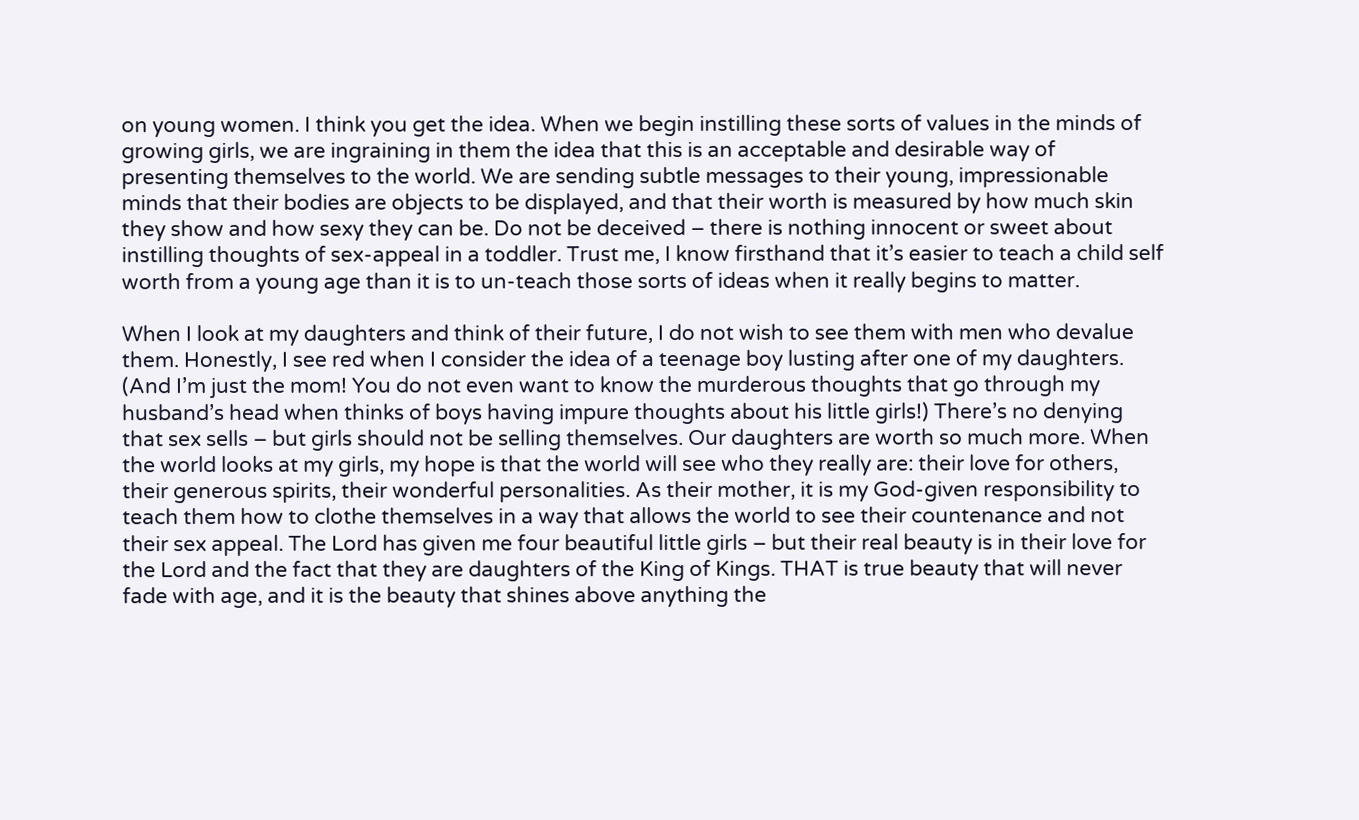on young women. I think you get the idea. When we begin instilling these sorts of values in the minds of growing girls, we are ingraining in them the idea that this is an acceptable and desirable way of presenting themselves to the world. We are sending subtle messages to their young, impressionable minds that their bodies are objects to be displayed, and that their worth is measured by how much skin they show and how sexy they can be. Do not be deceived – there is nothing innocent or sweet about instilling thoughts of sex-appeal in a toddler. Trust me, I know firsthand that it’s easier to teach a child self worth from a young age than it is to un-teach those sorts of ideas when it really begins to matter.

When I look at my daughters and think of their future, I do not wish to see them with men who devalue them. Honestly, I see red when I consider the idea of a teenage boy lusting after one of my daughters. (And I’m just the mom! You do not even want to know the murderous thoughts that go through my husband’s head when thinks of boys having impure thoughts about his little girls!) There’s no denying that sex sells – but girls should not be selling themselves. Our daughters are worth so much more. When the world looks at my girls, my hope is that the world will see who they really are: their love for others, their generous spirits, their wonderful personalities. As their mother, it is my God-given responsibility to teach them how to clothe themselves in a way that allows the world to see their countenance and not their sex appeal. The Lord has given me four beautiful little girls – but their real beauty is in their love for the Lord and the fact that they are daughters of the King of Kings. THAT is true beauty that will never fade with age, and it is the beauty that shines above anything the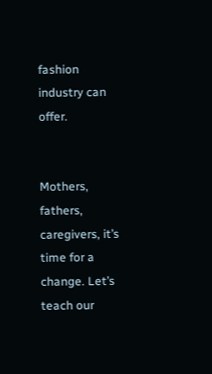fashion industry can offer.


Mothers, fathers, caregivers, it’s time for a change. Let’s teach our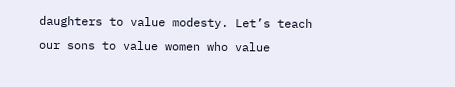daughters to value modesty. Let’s teach our sons to value women who value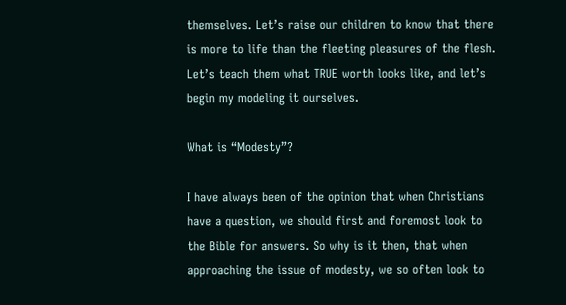themselves. Let’s raise our children to know that there is more to life than the fleeting pleasures of the flesh. Let’s teach them what TRUE worth looks like, and let’s begin my modeling it ourselves.

What is “Modesty”?

I have always been of the opinion that when Christians have a question, we should first and foremost look to the Bible for answers. So why is it then, that when approaching the issue of modesty, we so often look to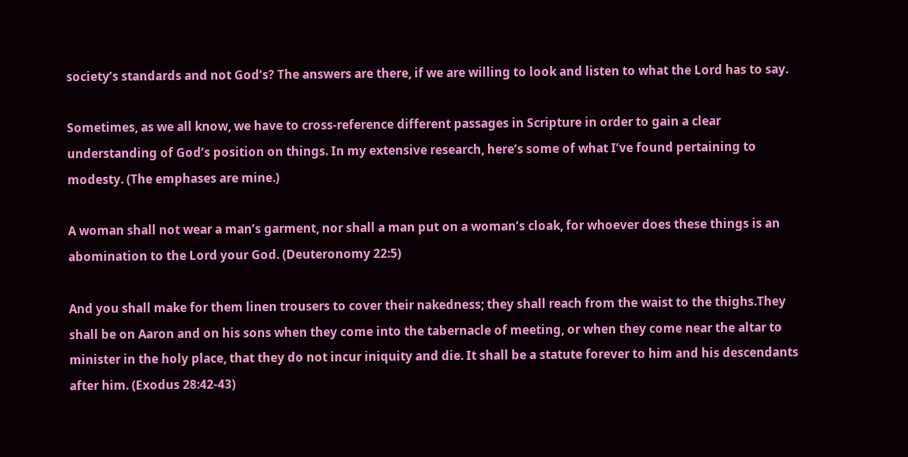society’s standards and not God’s? The answers are there, if we are willing to look and listen to what the Lord has to say.

Sometimes, as we all know, we have to cross-reference different passages in Scripture in order to gain a clear understanding of God’s position on things. In my extensive research, here’s some of what I’ve found pertaining to modesty. (The emphases are mine.)

A woman shall not wear a man’s garment, nor shall a man put on a woman’s cloak, for whoever does these things is an abomination to the Lord your God. (Deuteronomy 22:5)

And you shall make for them linen trousers to cover their nakedness; they shall reach from the waist to the thighs.They shall be on Aaron and on his sons when they come into the tabernacle of meeting, or when they come near the altar to minister in the holy place, that they do not incur iniquity and die. It shall be a statute forever to him and his descendants after him. (Exodus 28:42-43)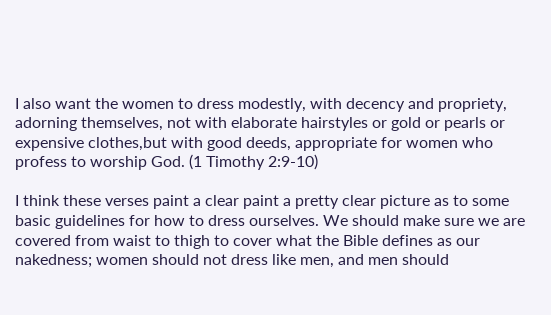I also want the women to dress modestly, with decency and propriety, adorning themselves, not with elaborate hairstyles or gold or pearls or expensive clothes,but with good deeds, appropriate for women who profess to worship God. (1 Timothy 2:9-10)

I think these verses paint a clear paint a pretty clear picture as to some basic guidelines for how to dress ourselves. We should make sure we are covered from waist to thigh to cover what the Bible defines as our nakedness; women should not dress like men, and men should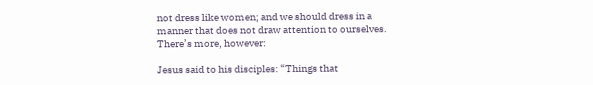not dress like women; and we should dress in a manner that does not draw attention to ourselves. There’s more, however:

Jesus said to his disciples: “Things that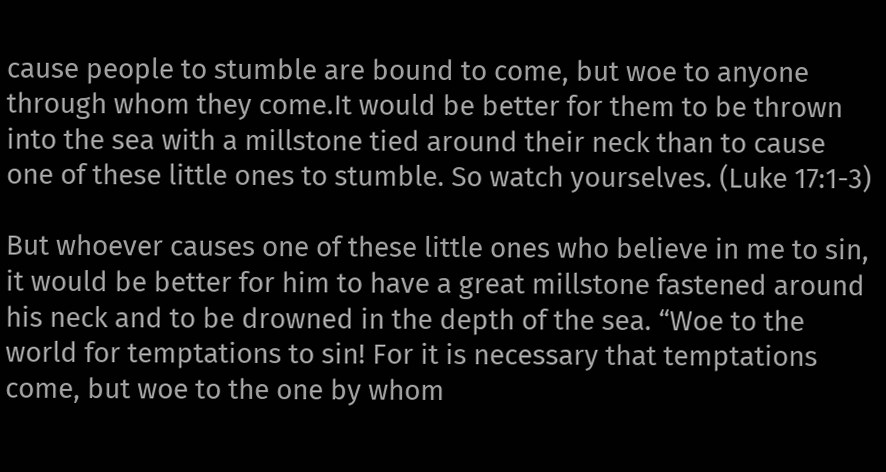cause people to stumble are bound to come, but woe to anyone through whom they come.It would be better for them to be thrown into the sea with a millstone tied around their neck than to cause one of these little ones to stumble. So watch yourselves. (Luke 17:1-3)

But whoever causes one of these little ones who believe in me to sin, it would be better for him to have a great millstone fastened around his neck and to be drowned in the depth of the sea. “Woe to the world for temptations to sin! For it is necessary that temptations come, but woe to the one by whom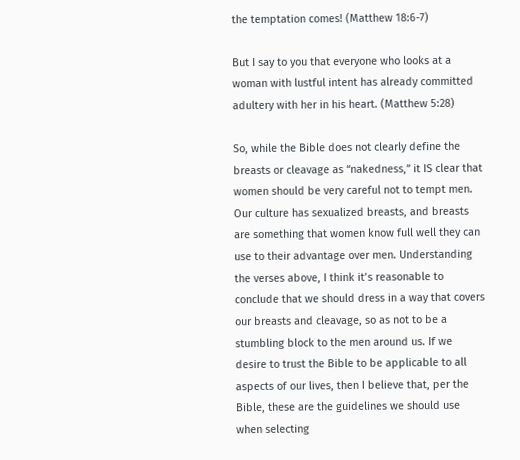the temptation comes! (Matthew 18:6-7)

But I say to you that everyone who looks at a woman with lustful intent has already committed adultery with her in his heart. (Matthew 5:28)

So, while the Bible does not clearly define the breasts or cleavage as “nakedness,” it IS clear that women should be very careful not to tempt men. Our culture has sexualized breasts, and breasts are something that women know full well they can use to their advantage over men. Understanding the verses above, I think it’s reasonable to conclude that we should dress in a way that covers our breasts and cleavage, so as not to be a stumbling block to the men around us. If we desire to trust the Bible to be applicable to all aspects of our lives, then I believe that, per the Bible, these are the guidelines we should use when selecting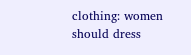clothing: women should dress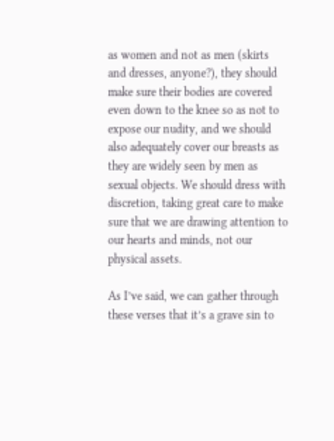as women and not as men (skirts and dresses, anyone?), they should make sure their bodies are covered even down to the knee so as not to expose our nudity, and we should also adequately cover our breasts as they are widely seen by men as sexual objects. We should dress with discretion, taking great care to make sure that we are drawing attention to our hearts and minds, not our physical assets.

As I’ve said, we can gather through these verses that it’s a grave sin to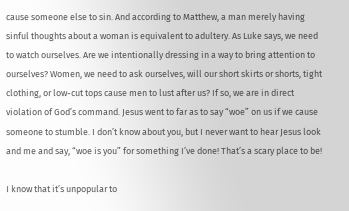cause someone else to sin. And according to Matthew, a man merely having sinful thoughts about a woman is equivalent to adultery. As Luke says, we need to watch ourselves. Are we intentionally dressing in a way to bring attention to ourselves? Women, we need to ask ourselves, will our short skirts or shorts, tight clothing, or low-cut tops cause men to lust after us? If so, we are in direct violation of God’s command. Jesus went to far as to say “woe” on us if we cause someone to stumble. I don’t know about you, but I never want to hear Jesus look and me and say, “woe is you” for something I’ve done! That’s a scary place to be!

I know that it’s unpopular to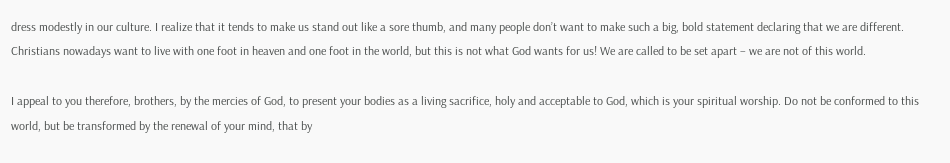dress modestly in our culture. I realize that it tends to make us stand out like a sore thumb, and many people don’t want to make such a big, bold statement declaring that we are different. Christians nowadays want to live with one foot in heaven and one foot in the world, but this is not what God wants for us! We are called to be set apart – we are not of this world.

I appeal to you therefore, brothers, by the mercies of God, to present your bodies as a living sacrifice, holy and acceptable to God, which is your spiritual worship. Do not be conformed to this world, but be transformed by the renewal of your mind, that by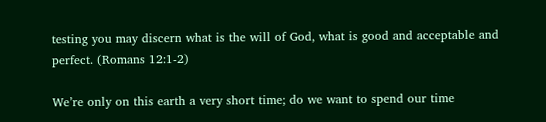testing you may discern what is the will of God, what is good and acceptable and perfect. (Romans 12:1-2)

We’re only on this earth a very short time; do we want to spend our time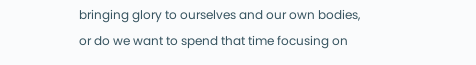bringing glory to ourselves and our own bodies, or do we want to spend that time focusing on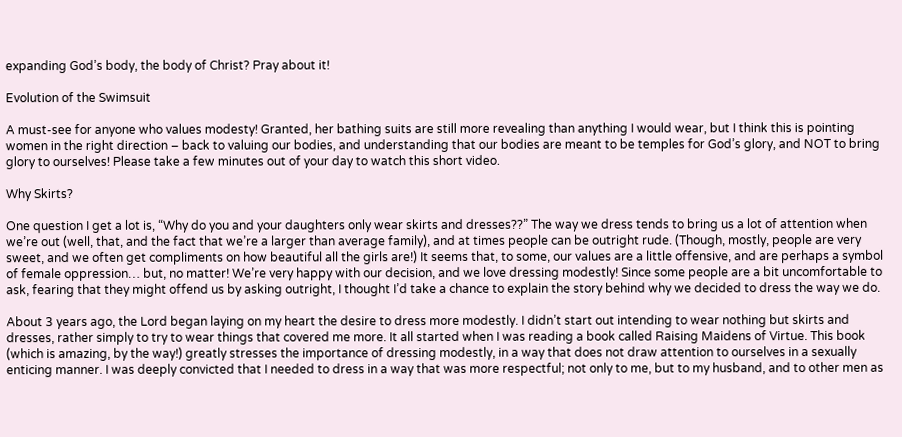expanding God’s body, the body of Christ? Pray about it!

Evolution of the Swimsuit

A must-see for anyone who values modesty! Granted, her bathing suits are still more revealing than anything I would wear, but I think this is pointing women in the right direction – back to valuing our bodies, and understanding that our bodies are meant to be temples for God’s glory, and NOT to bring glory to ourselves! Please take a few minutes out of your day to watch this short video.

Why Skirts?

One question I get a lot is, “Why do you and your daughters only wear skirts and dresses??” The way we dress tends to bring us a lot of attention when we’re out (well, that, and the fact that we’re a larger than average family), and at times people can be outright rude. (Though, mostly, people are very sweet, and we often get compliments on how beautiful all the girls are!) It seems that, to some, our values are a little offensive, and are perhaps a symbol of female oppression… but, no matter! We’re very happy with our decision, and we love dressing modestly! Since some people are a bit uncomfortable to ask, fearing that they might offend us by asking outright, I thought I’d take a chance to explain the story behind why we decided to dress the way we do.

About 3 years ago, the Lord began laying on my heart the desire to dress more modestly. I didn’t start out intending to wear nothing but skirts and dresses, rather simply to try to wear things that covered me more. It all started when I was reading a book called Raising Maidens of Virtue. This book (which is amazing, by the way!) greatly stresses the importance of dressing modestly, in a way that does not draw attention to ourselves in a sexually enticing manner. I was deeply convicted that I needed to dress in a way that was more respectful; not only to me, but to my husband, and to other men as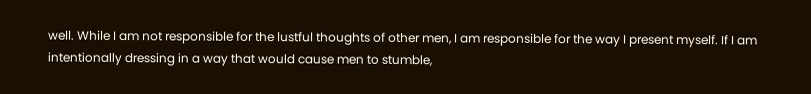well. While I am not responsible for the lustful thoughts of other men, I am responsible for the way I present myself. If I am intentionally dressing in a way that would cause men to stumble,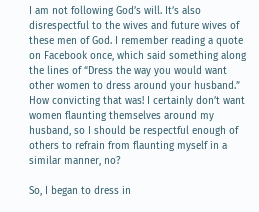I am not following God’s will. It’s also disrespectful to the wives and future wives of these men of God. I remember reading a quote on Facebook once, which said something along the lines of “Dress the way you would want other women to dress around your husband.” How convicting that was! I certainly don’t want women flaunting themselves around my husband, so I should be respectful enough of others to refrain from flaunting myself in a similar manner, no?

So, I began to dress in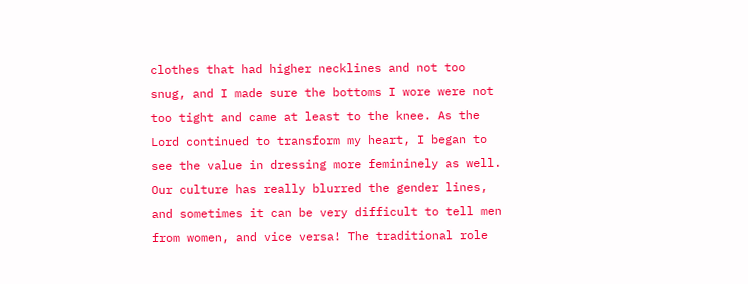clothes that had higher necklines and not too snug, and I made sure the bottoms I wore were not too tight and came at least to the knee. As the Lord continued to transform my heart, I began to see the value in dressing more femininely as well. Our culture has really blurred the gender lines, and sometimes it can be very difficult to tell men from women, and vice versa! The traditional role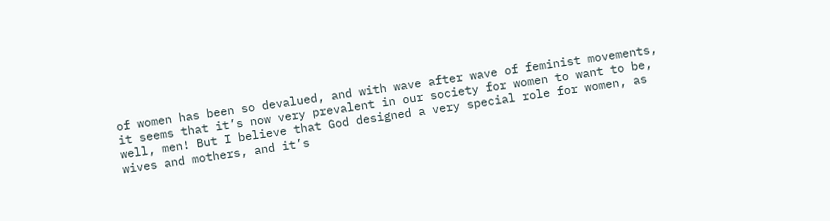of women has been so devalued, and with wave after wave of feminist movements, it seems that it’s now very prevalent in our society for women to want to be, well, men! But I believe that God designed a very special role for women, as wives and mothers, and it’s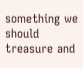something we should treasure and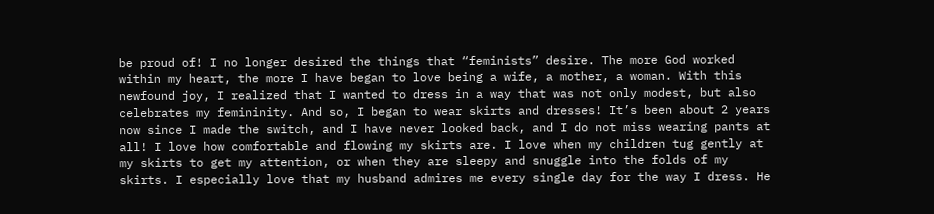be proud of! I no longer desired the things that “feminists” desire. The more God worked within my heart, the more I have began to love being a wife, a mother, a woman. With this newfound joy, I realized that I wanted to dress in a way that was not only modest, but also celebrates my femininity. And so, I began to wear skirts and dresses! It’s been about 2 years now since I made the switch, and I have never looked back, and I do not miss wearing pants at all! I love how comfortable and flowing my skirts are. I love when my children tug gently at my skirts to get my attention, or when they are sleepy and snuggle into the folds of my skirts. I especially love that my husband admires me every single day for the way I dress. He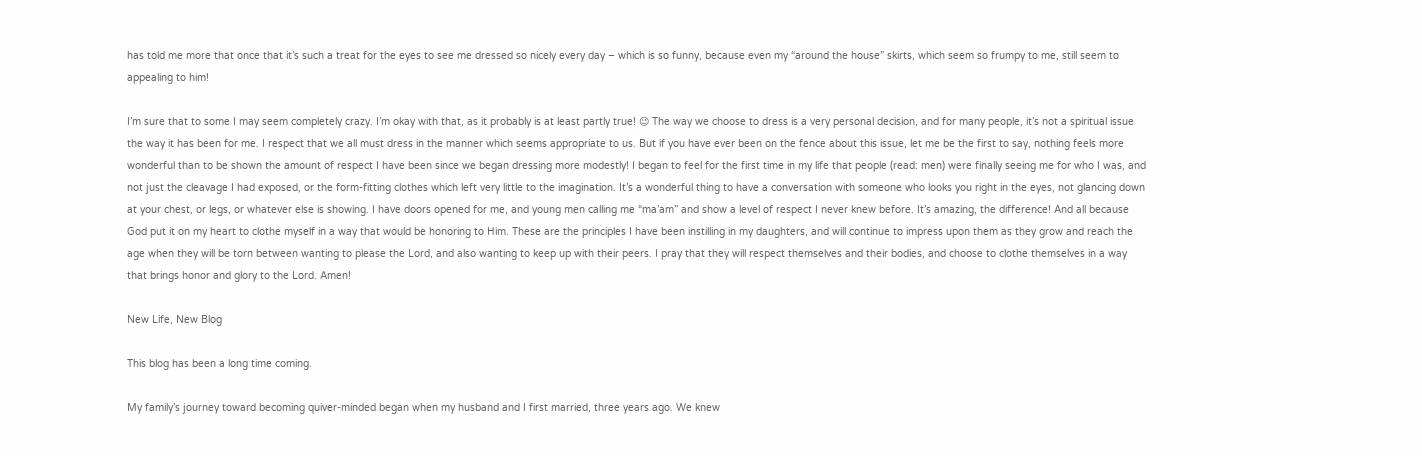has told me more that once that it’s such a treat for the eyes to see me dressed so nicely every day – which is so funny, because even my “around the house” skirts, which seem so frumpy to me, still seem to appealing to him!

I’m sure that to some I may seem completely crazy. I’m okay with that, as it probably is at least partly true! 😉 The way we choose to dress is a very personal decision, and for many people, it’s not a spiritual issue the way it has been for me. I respect that we all must dress in the manner which seems appropriate to us. But if you have ever been on the fence about this issue, let me be the first to say, nothing feels more wonderful than to be shown the amount of respect I have been since we began dressing more modestly! I began to feel for the first time in my life that people (read: men) were finally seeing me for who I was, and not just the cleavage I had exposed, or the form-fitting clothes which left very little to the imagination. It’s a wonderful thing to have a conversation with someone who looks you right in the eyes, not glancing down at your chest, or legs, or whatever else is showing. I have doors opened for me, and young men calling me “ma’am” and show a level of respect I never knew before. It’s amazing, the difference! And all because God put it on my heart to clothe myself in a way that would be honoring to Him. These are the principles I have been instilling in my daughters, and will continue to impress upon them as they grow and reach the age when they will be torn between wanting to please the Lord, and also wanting to keep up with their peers. I pray that they will respect themselves and their bodies, and choose to clothe themselves in a way that brings honor and glory to the Lord. Amen!

New Life, New Blog

This blog has been a long time coming.

My family’s journey toward becoming quiver-minded began when my husband and I first married, three years ago. We knew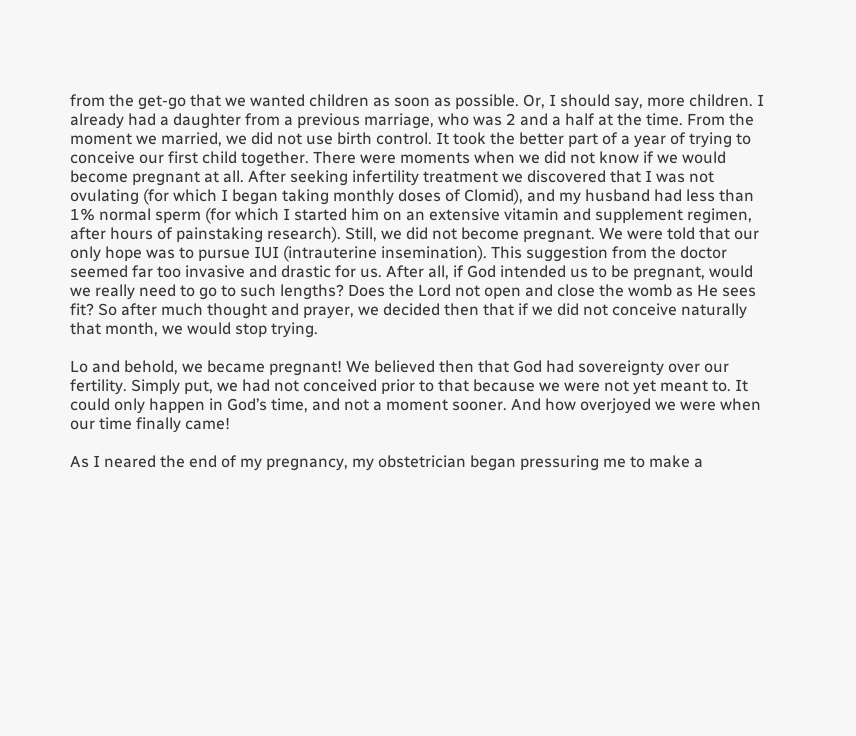from the get-go that we wanted children as soon as possible. Or, I should say, more children. I already had a daughter from a previous marriage, who was 2 and a half at the time. From the moment we married, we did not use birth control. It took the better part of a year of trying to conceive our first child together. There were moments when we did not know if we would become pregnant at all. After seeking infertility treatment we discovered that I was not ovulating (for which I began taking monthly doses of Clomid), and my husband had less than 1% normal sperm (for which I started him on an extensive vitamin and supplement regimen, after hours of painstaking research). Still, we did not become pregnant. We were told that our only hope was to pursue IUI (intrauterine insemination). This suggestion from the doctor seemed far too invasive and drastic for us. After all, if God intended us to be pregnant, would we really need to go to such lengths? Does the Lord not open and close the womb as He sees fit? So after much thought and prayer, we decided then that if we did not conceive naturally that month, we would stop trying.

Lo and behold, we became pregnant! We believed then that God had sovereignty over our fertility. Simply put, we had not conceived prior to that because we were not yet meant to. It could only happen in God’s time, and not a moment sooner. And how overjoyed we were when our time finally came!

As I neared the end of my pregnancy, my obstetrician began pressuring me to make a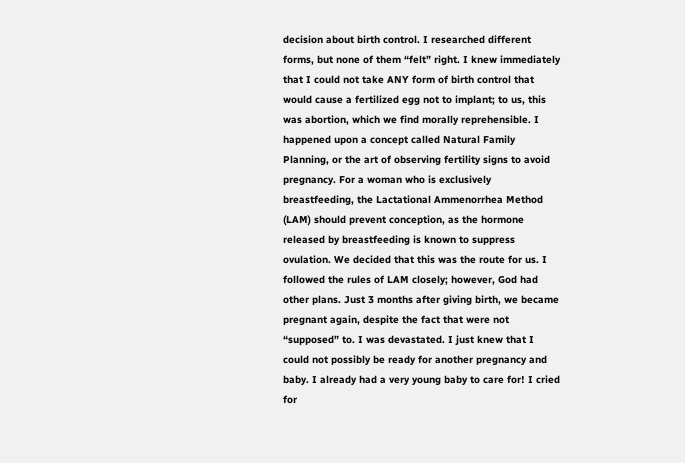decision about birth control. I researched different forms, but none of them “felt” right. I knew immediately that I could not take ANY form of birth control that would cause a fertilized egg not to implant; to us, this was abortion, which we find morally reprehensible. I happened upon a concept called Natural Family Planning, or the art of observing fertility signs to avoid pregnancy. For a woman who is exclusively breastfeeding, the Lactational Ammenorrhea Method (LAM) should prevent conception, as the hormone released by breastfeeding is known to suppress ovulation. We decided that this was the route for us. I followed the rules of LAM closely; however, God had other plans. Just 3 months after giving birth, we became pregnant again, despite the fact that were not “supposed” to. I was devastated. I just knew that I could not possibly be ready for another pregnancy and baby. I already had a very young baby to care for! I cried for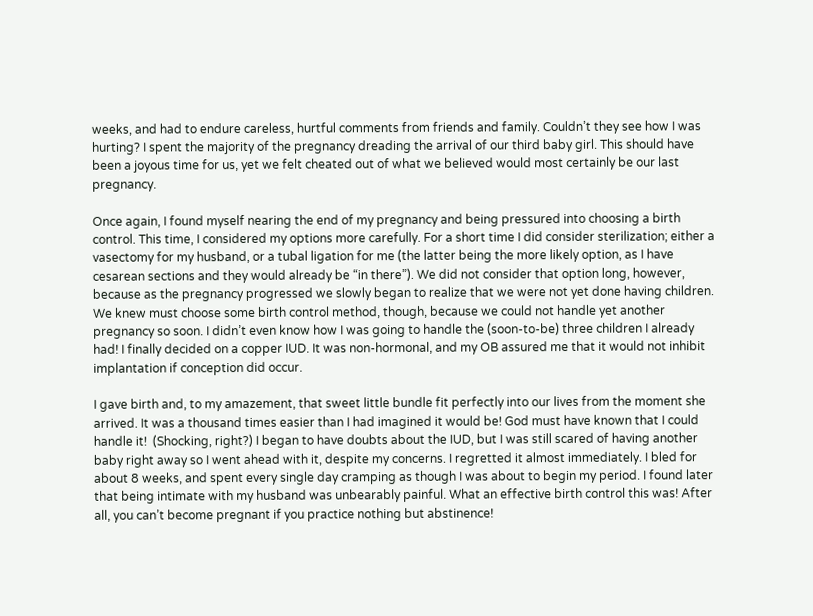weeks, and had to endure careless, hurtful comments from friends and family. Couldn’t they see how I was hurting? I spent the majority of the pregnancy dreading the arrival of our third baby girl. This should have been a joyous time for us, yet we felt cheated out of what we believed would most certainly be our last pregnancy.

Once again, I found myself nearing the end of my pregnancy and being pressured into choosing a birth control. This time, I considered my options more carefully. For a short time I did consider sterilization; either a vasectomy for my husband, or a tubal ligation for me (the latter being the more likely option, as I have cesarean sections and they would already be “in there”). We did not consider that option long, however, because as the pregnancy progressed we slowly began to realize that we were not yet done having children. We knew must choose some birth control method, though, because we could not handle yet another pregnancy so soon. I didn’t even know how I was going to handle the (soon-to-be) three children I already had! I finally decided on a copper IUD. It was non-hormonal, and my OB assured me that it would not inhibit implantation if conception did occur.

I gave birth and, to my amazement, that sweet little bundle fit perfectly into our lives from the moment she arrived. It was a thousand times easier than I had imagined it would be! God must have known that I could handle it!  (Shocking, right?) I began to have doubts about the IUD, but I was still scared of having another baby right away so I went ahead with it, despite my concerns. I regretted it almost immediately. I bled for about 8 weeks, and spent every single day cramping as though I was about to begin my period. I found later that being intimate with my husband was unbearably painful. What an effective birth control this was! After all, you can’t become pregnant if you practice nothing but abstinence!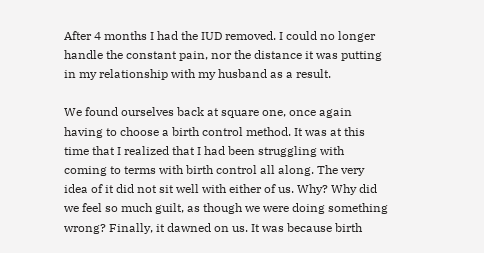After 4 months I had the IUD removed. I could no longer handle the constant pain, nor the distance it was putting in my relationship with my husband as a result.

We found ourselves back at square one, once again having to choose a birth control method. It was at this time that I realized that I had been struggling with coming to terms with birth control all along. The very idea of it did not sit well with either of us. Why? Why did we feel so much guilt, as though we were doing something wrong? Finally, it dawned on us. It was because birth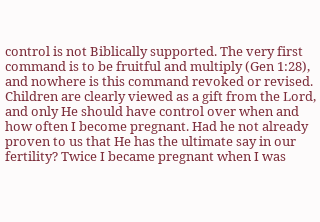control is not Biblically supported. The very first command is to be fruitful and multiply (Gen 1:28), and nowhere is this command revoked or revised. Children are clearly viewed as a gift from the Lord, and only He should have control over when and how often I become pregnant. Had he not already proven to us that He has the ultimate say in our fertility? Twice I became pregnant when I was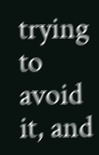trying to avoid it, and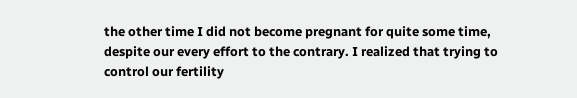the other time I did not become pregnant for quite some time, despite our every effort to the contrary. I realized that trying to control our fertility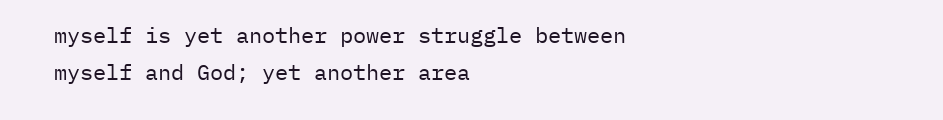myself is yet another power struggle between myself and God; yet another area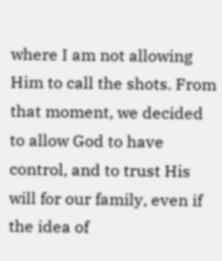where I am not allowing Him to call the shots. From that moment, we decided to allow God to have control, and to trust His will for our family, even if the idea of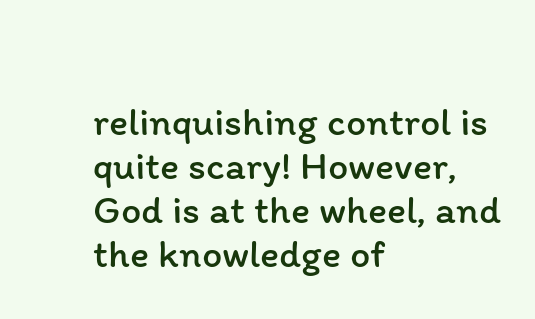relinquishing control is quite scary! However, God is at the wheel, and the knowledge of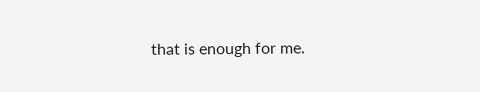that is enough for me.